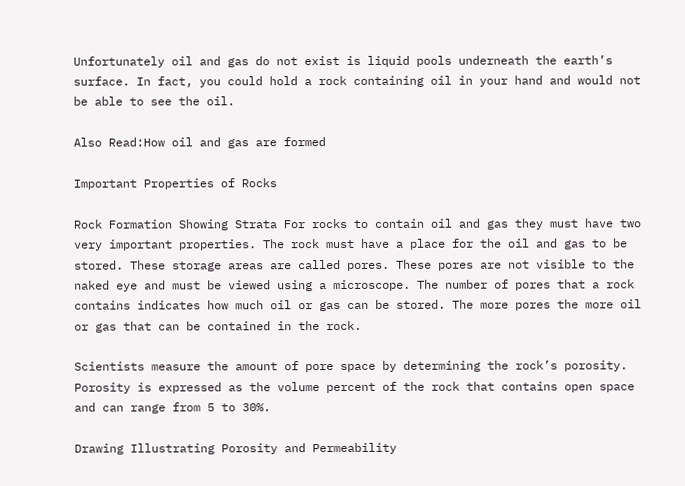Unfortunately oil and gas do not exist is liquid pools underneath the earth’s surface. In fact, you could hold a rock containing oil in your hand and would not be able to see the oil.

Also Read:How oil and gas are formed

Important Properties of Rocks

Rock Formation Showing Strata For rocks to contain oil and gas they must have two very important properties. The rock must have a place for the oil and gas to be stored. These storage areas are called pores. These pores are not visible to the naked eye and must be viewed using a microscope. The number of pores that a rock contains indicates how much oil or gas can be stored. The more pores the more oil or gas that can be contained in the rock.

Scientists measure the amount of pore space by determining the rock’s porosity. Porosity is expressed as the volume percent of the rock that contains open space and can range from 5 to 30%.

Drawing Illustrating Porosity and Permeability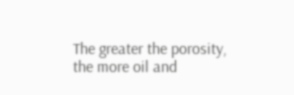The greater the porosity, the more oil and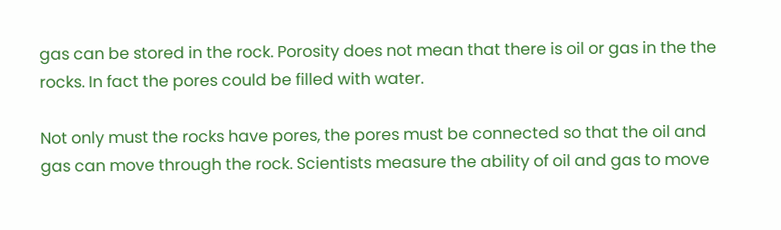gas can be stored in the rock. Porosity does not mean that there is oil or gas in the the rocks. In fact the pores could be filled with water.

Not only must the rocks have pores, the pores must be connected so that the oil and gas can move through the rock. Scientists measure the ability of oil and gas to move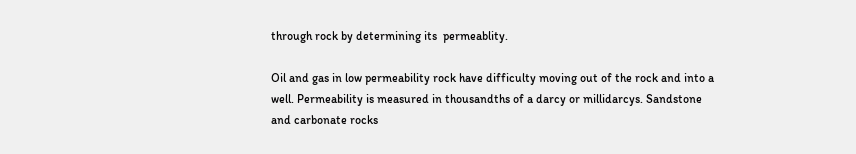through rock by determining its  permeablity.

Oil and gas in low permeability rock have difficulty moving out of the rock and into a well. Permeability is measured in thousandths of a darcy or millidarcys. Sandstone and carbonate rocks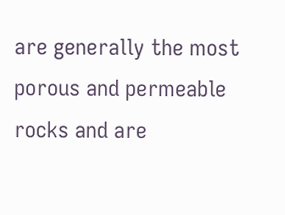are generally the most porous and permeable rocks and are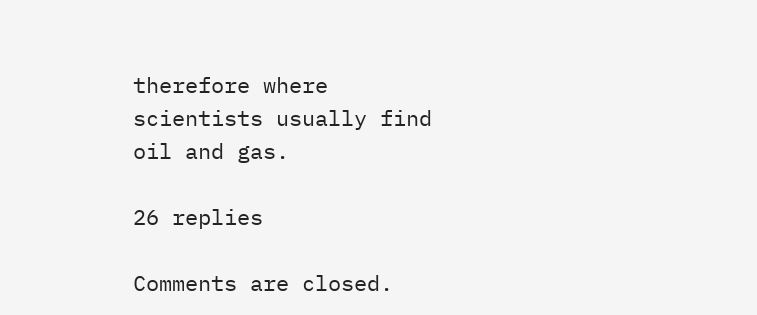therefore where scientists usually find oil and gas.

26 replies

Comments are closed.